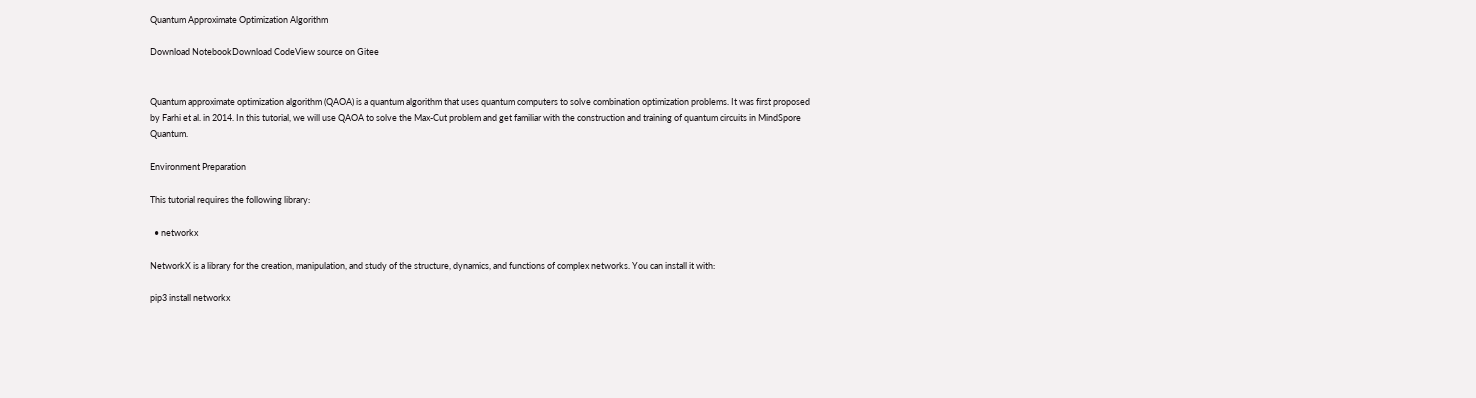Quantum Approximate Optimization Algorithm

Download NotebookDownload CodeView source on Gitee


Quantum approximate optimization algorithm (QAOA) is a quantum algorithm that uses quantum computers to solve combination optimization problems. It was first proposed by Farhi et al. in 2014. In this tutorial, we will use QAOA to solve the Max-Cut problem and get familiar with the construction and training of quantum circuits in MindSpore Quantum.

Environment Preparation

This tutorial requires the following library:

  • networkx

NetworkX is a library for the creation, manipulation, and study of the structure, dynamics, and functions of complex networks. You can install it with:

pip3 install networkx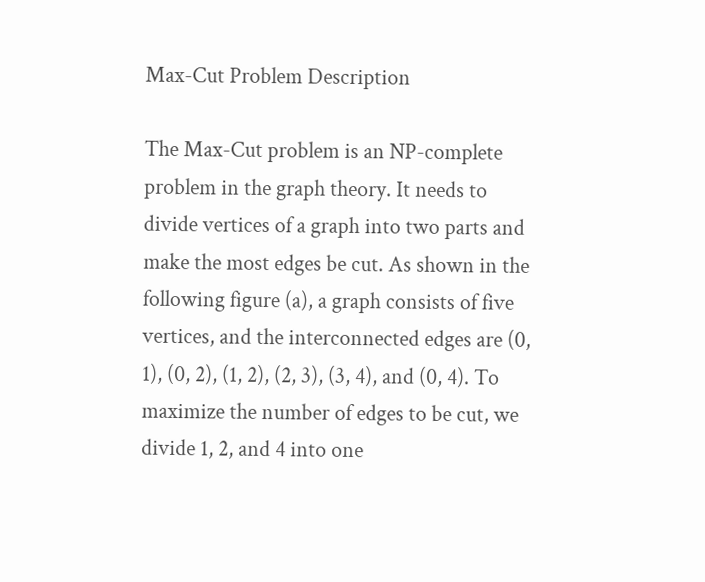Max-Cut Problem Description

The Max-Cut problem is an NP-complete problem in the graph theory. It needs to divide vertices of a graph into two parts and make the most edges be cut. As shown in the following figure (a), a graph consists of five vertices, and the interconnected edges are (0, 1), (0, 2), (1, 2), (2, 3), (3, 4), and (0, 4). To maximize the number of edges to be cut, we divide 1, 2, and 4 into one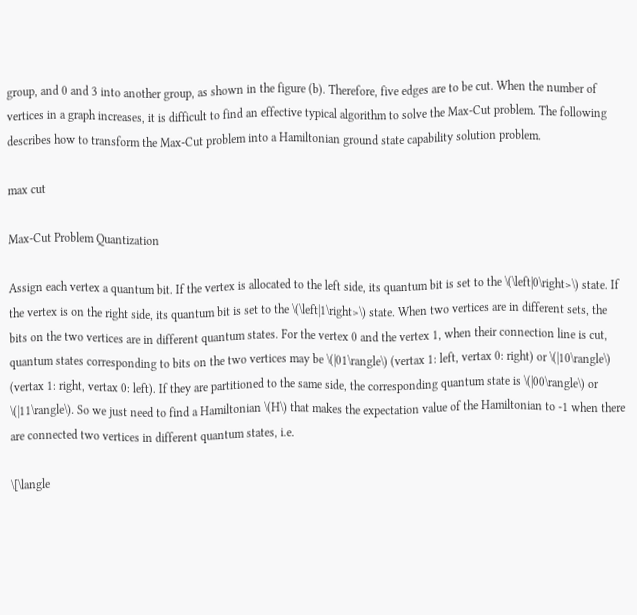group, and 0 and 3 into another group, as shown in the figure (b). Therefore, five edges are to be cut. When the number of vertices in a graph increases, it is difficult to find an effective typical algorithm to solve the Max-Cut problem. The following describes how to transform the Max-Cut problem into a Hamiltonian ground state capability solution problem.

max cut

Max-Cut Problem Quantization

Assign each vertex a quantum bit. If the vertex is allocated to the left side, its quantum bit is set to the \(\left|0\right>\) state. If the vertex is on the right side, its quantum bit is set to the \(\left|1\right>\) state. When two vertices are in different sets, the bits on the two vertices are in different quantum states. For the vertex 0 and the vertex 1, when their connection line is cut, quantum states corresponding to bits on the two vertices may be \(|01\rangle\) (vertax 1: left, vertax 0: right) or \(|10\rangle\) (vertax 1: right, vertax 0: left). If they are partitioned to the same side, the corresponding quantum state is \(|00\rangle\) or \(|11\rangle\). So we just need to find a Hamiltonian \(H\) that makes the expectation value of the Hamiltonian to -1 when there are connected two vertices in different quantum states, i.e.

\[\langle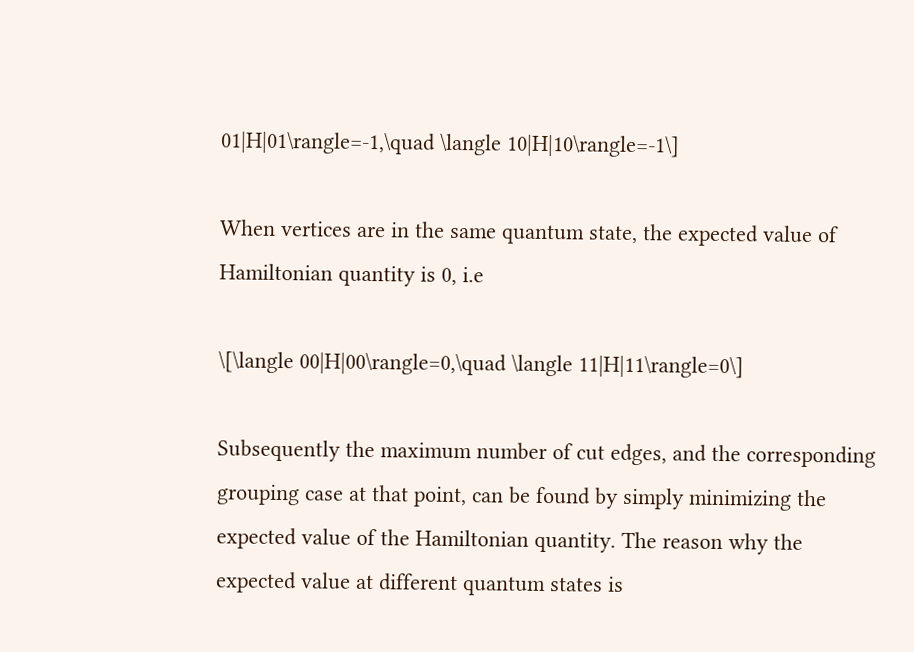01|H|01\rangle=-1,\quad \langle 10|H|10\rangle=-1\]

When vertices are in the same quantum state, the expected value of Hamiltonian quantity is 0, i.e

\[\langle 00|H|00\rangle=0,\quad \langle 11|H|11\rangle=0\]

Subsequently the maximum number of cut edges, and the corresponding grouping case at that point, can be found by simply minimizing the expected value of the Hamiltonian quantity. The reason why the expected value at different quantum states is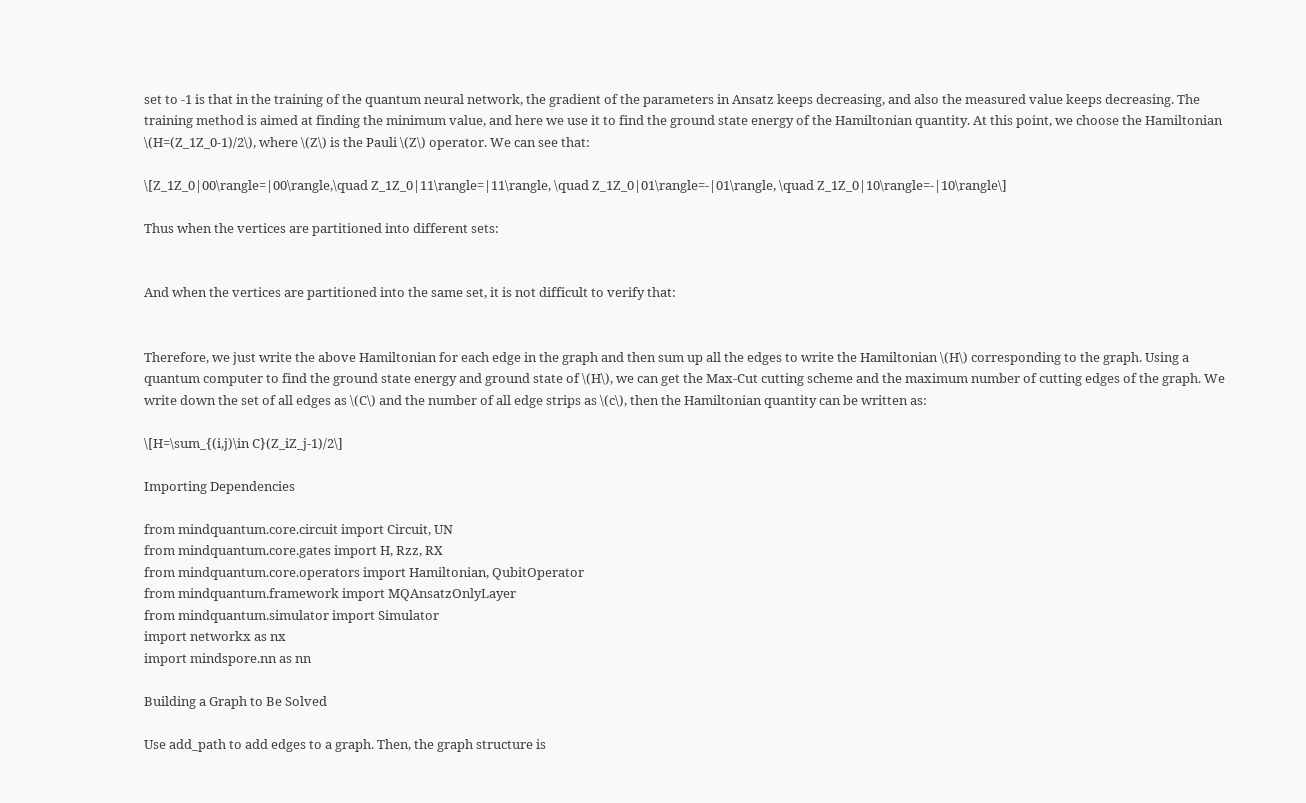set to -1 is that in the training of the quantum neural network, the gradient of the parameters in Ansatz keeps decreasing, and also the measured value keeps decreasing. The training method is aimed at finding the minimum value, and here we use it to find the ground state energy of the Hamiltonian quantity. At this point, we choose the Hamiltonian \(H=(Z_1Z_0-1)/2\), where \(Z\) is the Pauli \(Z\) operator. We can see that:

\[Z_1Z_0|00\rangle=|00\rangle,\quad Z_1Z_0|11\rangle=|11\rangle, \quad Z_1Z_0|01\rangle=-|01\rangle, \quad Z_1Z_0|10\rangle=-|10\rangle\]

Thus when the vertices are partitioned into different sets:


And when the vertices are partitioned into the same set, it is not difficult to verify that:


Therefore, we just write the above Hamiltonian for each edge in the graph and then sum up all the edges to write the Hamiltonian \(H\) corresponding to the graph. Using a quantum computer to find the ground state energy and ground state of \(H\), we can get the Max-Cut cutting scheme and the maximum number of cutting edges of the graph. We write down the set of all edges as \(C\) and the number of all edge strips as \(c\), then the Hamiltonian quantity can be written as:

\[H=\sum_{(i,j)\in C}(Z_iZ_j-1)/2\]

Importing Dependencies

from mindquantum.core.circuit import Circuit, UN
from mindquantum.core.gates import H, Rzz, RX
from mindquantum.core.operators import Hamiltonian, QubitOperator
from mindquantum.framework import MQAnsatzOnlyLayer
from mindquantum.simulator import Simulator
import networkx as nx
import mindspore.nn as nn

Building a Graph to Be Solved

Use add_path to add edges to a graph. Then, the graph structure is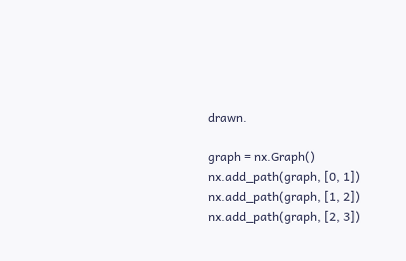drawn.

graph = nx.Graph()
nx.add_path(graph, [0, 1])
nx.add_path(graph, [1, 2])
nx.add_path(graph, [2, 3])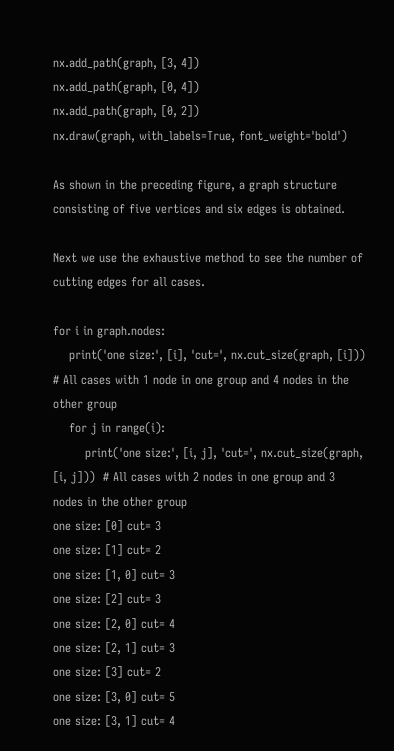nx.add_path(graph, [3, 4])
nx.add_path(graph, [0, 4])
nx.add_path(graph, [0, 2])
nx.draw(graph, with_labels=True, font_weight='bold')

As shown in the preceding figure, a graph structure consisting of five vertices and six edges is obtained.

Next we use the exhaustive method to see the number of cutting edges for all cases.

for i in graph.nodes:
    print('one size:', [i], 'cut=', nx.cut_size(graph, [i]))            # All cases with 1 node in one group and 4 nodes in the other group
    for j in range(i):
        print('one size:', [i, j], 'cut=', nx.cut_size(graph, [i, j]))  # All cases with 2 nodes in one group and 3 nodes in the other group
one size: [0] cut= 3
one size: [1] cut= 2
one size: [1, 0] cut= 3
one size: [2] cut= 3
one size: [2, 0] cut= 4
one size: [2, 1] cut= 3
one size: [3] cut= 2
one size: [3, 0] cut= 5
one size: [3, 1] cut= 4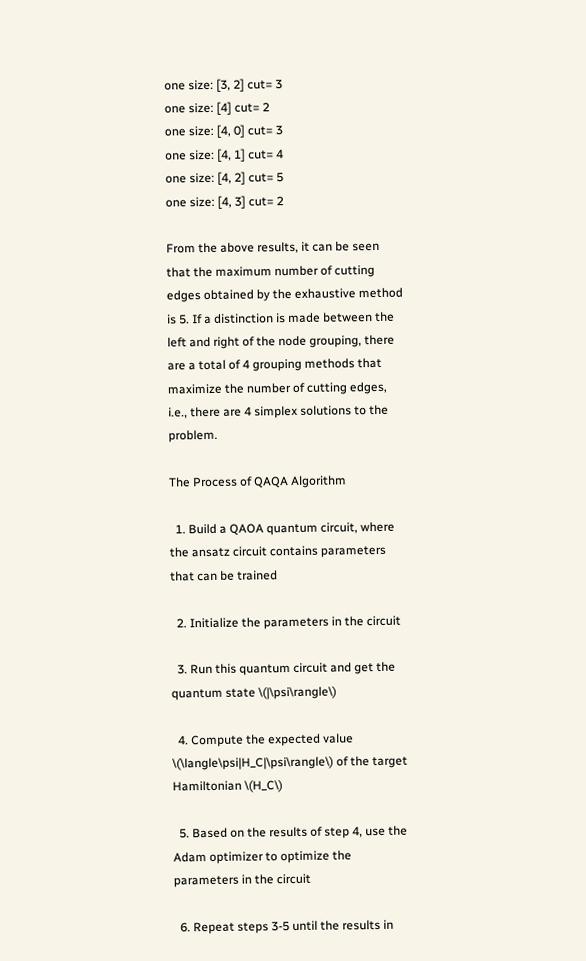one size: [3, 2] cut= 3
one size: [4] cut= 2
one size: [4, 0] cut= 3
one size: [4, 1] cut= 4
one size: [4, 2] cut= 5
one size: [4, 3] cut= 2

From the above results, it can be seen that the maximum number of cutting edges obtained by the exhaustive method is 5. If a distinction is made between the left and right of the node grouping, there are a total of 4 grouping methods that maximize the number of cutting edges, i.e., there are 4 simplex solutions to the problem.

The Process of QAQA Algorithm

  1. Build a QAOA quantum circuit, where the ansatz circuit contains parameters that can be trained

  2. Initialize the parameters in the circuit

  3. Run this quantum circuit and get the quantum state \(|\psi\rangle\)

  4. Compute the expected value \(\langle\psi|H_C|\psi\rangle\) of the target Hamiltonian \(H_C\)

  5. Based on the results of step 4, use the Adam optimizer to optimize the parameters in the circuit

  6. Repeat steps 3-5 until the results in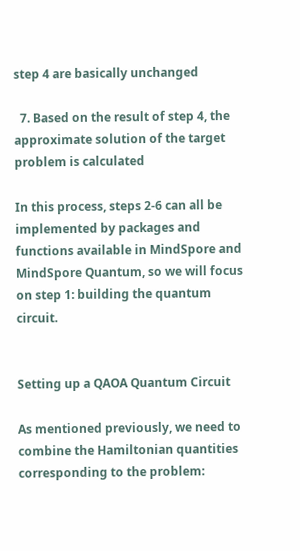step 4 are basically unchanged

  7. Based on the result of step 4, the approximate solution of the target problem is calculated

In this process, steps 2-6 can all be implemented by packages and functions available in MindSpore and MindSpore Quantum, so we will focus on step 1: building the quantum circuit.


Setting up a QAOA Quantum Circuit

As mentioned previously, we need to combine the Hamiltonian quantities corresponding to the problem: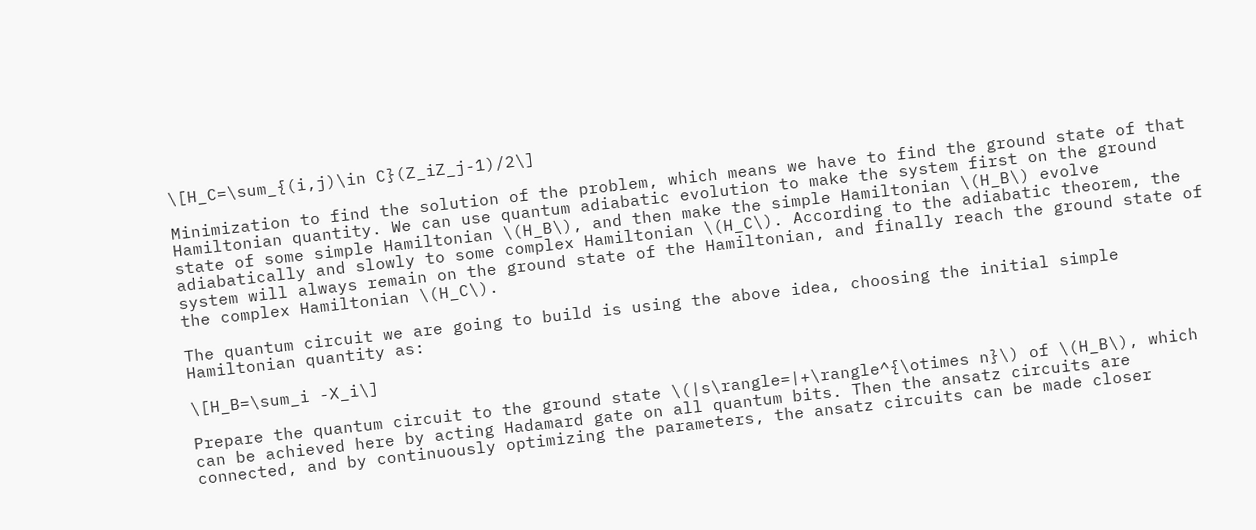\[H_C=\sum_{(i,j)\in C}(Z_iZ_j-1)/2\]

Minimization to find the solution of the problem, which means we have to find the ground state of that Hamiltonian quantity. We can use quantum adiabatic evolution to make the system first on the ground state of some simple Hamiltonian \(H_B\), and then make the simple Hamiltonian \(H_B\) evolve adiabatically and slowly to some complex Hamiltonian \(H_C\). According to the adiabatic theorem, the system will always remain on the ground state of the Hamiltonian, and finally reach the ground state of the complex Hamiltonian \(H_C\).

The quantum circuit we are going to build is using the above idea, choosing the initial simple Hamiltonian quantity as:

\[H_B=\sum_i -X_i\]

Prepare the quantum circuit to the ground state \(|s\rangle=|+\rangle^{\otimes n}\) of \(H_B\), which can be achieved here by acting Hadamard gate on all quantum bits. Then the ansatz circuits are connected, and by continuously optimizing the parameters, the ansatz circuits can be made closer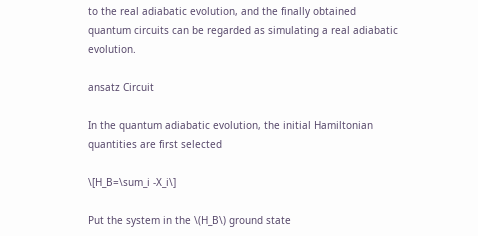to the real adiabatic evolution, and the finally obtained quantum circuits can be regarded as simulating a real adiabatic evolution.

ansatz Circuit

In the quantum adiabatic evolution, the initial Hamiltonian quantities are first selected

\[H_B=\sum_i -X_i\]

Put the system in the \(H_B\) ground state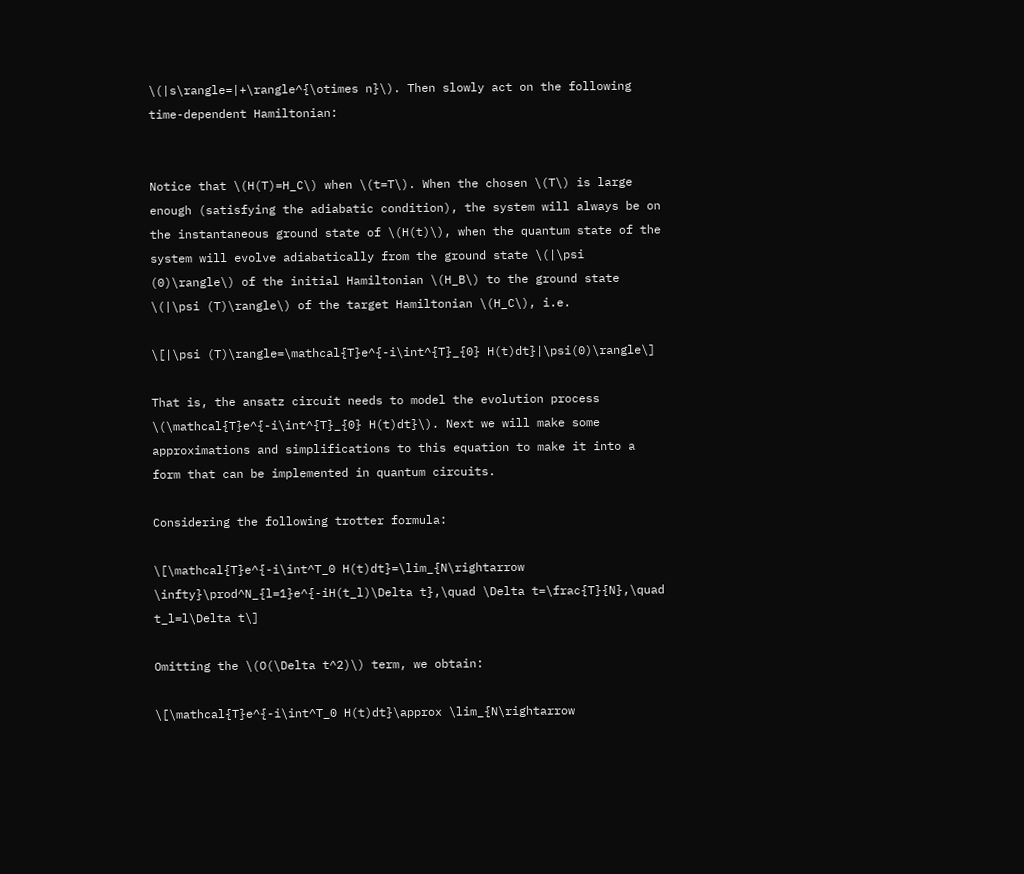\(|s\rangle=|+\rangle^{\otimes n}\). Then slowly act on the following time-dependent Hamiltonian:


Notice that \(H(T)=H_C\) when \(t=T\). When the chosen \(T\) is large enough (satisfying the adiabatic condition), the system will always be on the instantaneous ground state of \(H(t)\), when the quantum state of the system will evolve adiabatically from the ground state \(|\psi (0)\rangle\) of the initial Hamiltonian \(H_B\) to the ground state \(|\psi (T)\rangle\) of the target Hamiltonian \(H_C\), i.e.

\[|\psi (T)\rangle=\mathcal{T}e^{-i\int^{T}_{0} H(t)dt}|\psi(0)\rangle\]

That is, the ansatz circuit needs to model the evolution process \(\mathcal{T}e^{-i\int^{T}_{0} H(t)dt}\). Next we will make some approximations and simplifications to this equation to make it into a form that can be implemented in quantum circuits.

Considering the following trotter formula:

\[\mathcal{T}e^{-i\int^T_0 H(t)dt}=\lim_{N\rightarrow \infty}\prod^N_{l=1}e^{-iH(t_l)\Delta t},\quad \Delta t=\frac{T}{N},\quad t_l=l\Delta t\]

Omitting the \(O(\Delta t^2)\) term, we obtain:

\[\mathcal{T}e^{-i\int^T_0 H(t)dt}\approx \lim_{N\rightarrow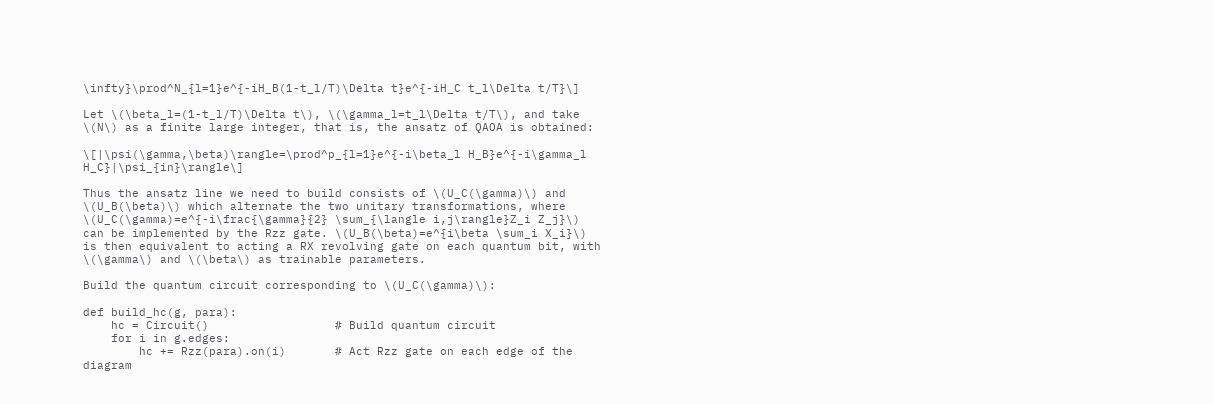\infty}\prod^N_{l=1}e^{-iH_B(1-t_l/T)\Delta t}e^{-iH_C t_l\Delta t/T}\]

Let \(\beta_l=(1-t_l/T)\Delta t\), \(\gamma_l=t_l\Delta t/T\), and take \(N\) as a finite large integer, that is, the ansatz of QAOA is obtained:

\[|\psi(\gamma,\beta)\rangle=\prod^p_{l=1}e^{-i\beta_l H_B}e^{-i\gamma_l H_C}|\psi_{in}\rangle\]

Thus the ansatz line we need to build consists of \(U_C(\gamma)\) and \(U_B(\beta)\) which alternate the two unitary transformations, where \(U_C(\gamma)=e^{-i\frac{\gamma}{2} \sum_{\langle i,j\rangle}Z_i Z_j}\) can be implemented by the Rzz gate. \(U_B(\beta)=e^{i\beta \sum_i X_i}\) is then equivalent to acting a RX revolving gate on each quantum bit, with \(\gamma\) and \(\beta\) as trainable parameters.

Build the quantum circuit corresponding to \(U_C(\gamma)\):

def build_hc(g, para):
    hc = Circuit()                  # Build quantum circuit
    for i in g.edges:
        hc += Rzz(para).on(i)       # Act Rzz gate on each edge of the diagram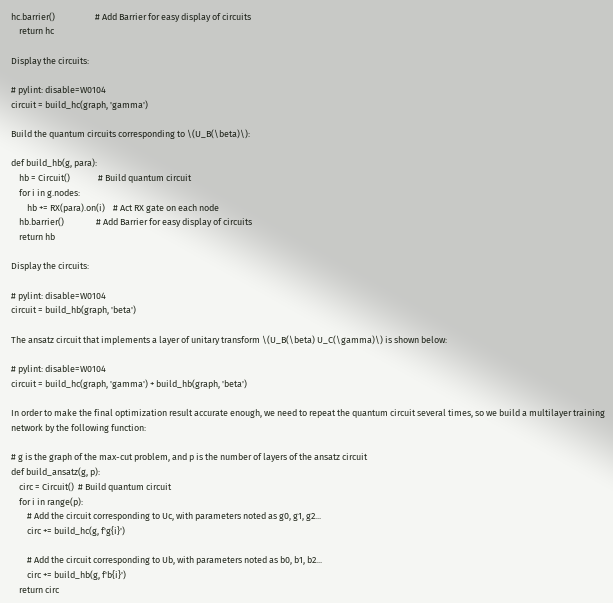hc.barrier()                    # Add Barrier for easy display of circuits
    return hc

Display the circuits:

# pylint: disable=W0104
circuit = build_hc(graph, 'gamma')

Build the quantum circuits corresponding to \(U_B(\beta)\):

def build_hb(g, para):
    hb = Circuit()              # Build quantum circuit
    for i in g.nodes:
        hb += RX(para).on(i)    # Act RX gate on each node
    hb.barrier()                # Add Barrier for easy display of circuits
    return hb

Display the circuits:

# pylint: disable=W0104
circuit = build_hb(graph, 'beta')

The ansatz circuit that implements a layer of unitary transform \(U_B(\beta) U_C(\gamma)\) is shown below:

# pylint: disable=W0104
circuit = build_hc(graph, 'gamma') + build_hb(graph, 'beta')

In order to make the final optimization result accurate enough, we need to repeat the quantum circuit several times, so we build a multilayer training network by the following function:

# g is the graph of the max-cut problem, and p is the number of layers of the ansatz circuit
def build_ansatz(g, p):
    circ = Circuit()  # Build quantum circuit
    for i in range(p):
        # Add the circuit corresponding to Uc, with parameters noted as g0, g1, g2...
        circ += build_hc(g, f'g{i}')

        # Add the circuit corresponding to Ub, with parameters noted as b0, b1, b2...
        circ += build_hb(g, f'b{i}')
    return circ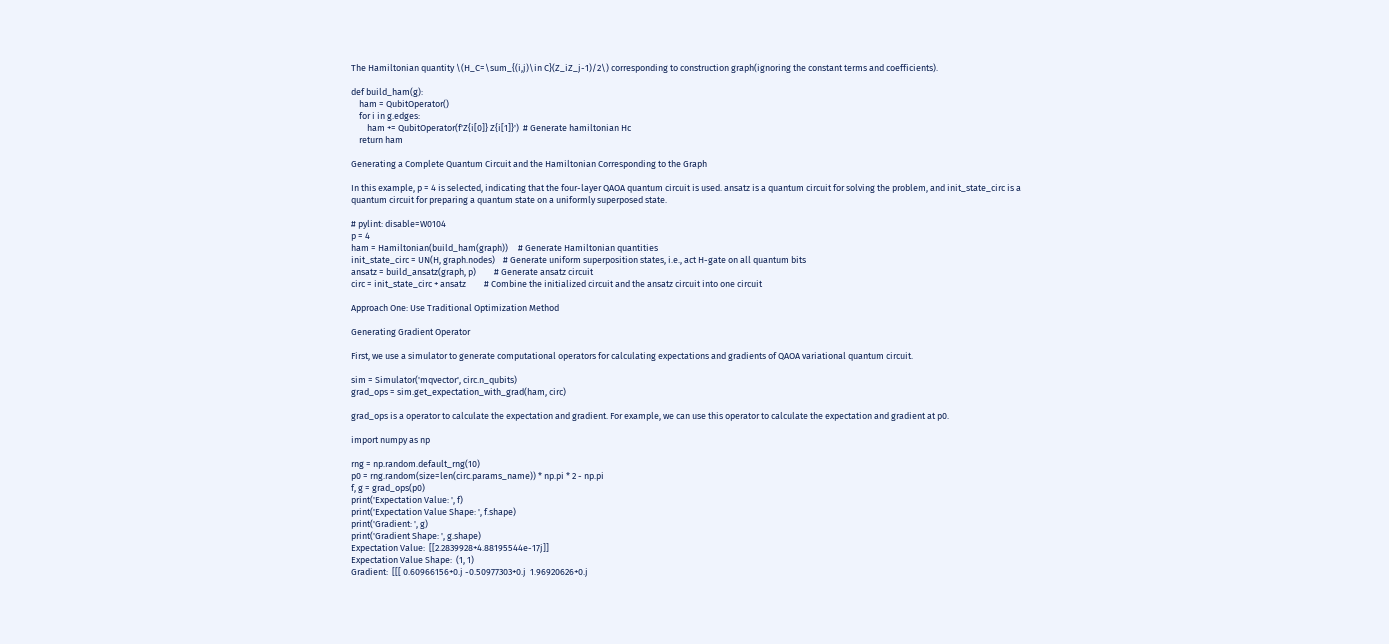The Hamiltonian quantity \(H_C=\sum_{(i,j)\in C}(Z_iZ_j-1)/2\) corresponding to construction graph(ignoring the constant terms and coefficients).

def build_ham(g):
    ham = QubitOperator()
    for i in g.edges:
        ham += QubitOperator(f'Z{i[0]} Z{i[1]}')  # Generate hamiltonian Hc
    return ham

Generating a Complete Quantum Circuit and the Hamiltonian Corresponding to the Graph

In this example, p = 4 is selected, indicating that the four-layer QAOA quantum circuit is used. ansatz is a quantum circuit for solving the problem, and init_state_circ is a quantum circuit for preparing a quantum state on a uniformly superposed state.

# pylint: disable=W0104
p = 4
ham = Hamiltonian(build_ham(graph))     # Generate Hamiltonian quantities
init_state_circ = UN(H, graph.nodes)    # Generate uniform superposition states, i.e., act H-gate on all quantum bits
ansatz = build_ansatz(graph, p)         # Generate ansatz circuit
circ = init_state_circ + ansatz         # Combine the initialized circuit and the ansatz circuit into one circuit

Approach One: Use Traditional Optimization Method

Generating Gradient Operator

First, we use a simulator to generate computational operators for calculating expectations and gradients of QAOA variational quantum circuit.

sim = Simulator('mqvector', circ.n_qubits)
grad_ops = sim.get_expectation_with_grad(ham, circ)

grad_ops is a operator to calculate the expectation and gradient. For example, we can use this operator to calculate the expectation and gradient at p0.

import numpy as np

rng = np.random.default_rng(10)
p0 = rng.random(size=len(circ.params_name)) * np.pi * 2 - np.pi
f, g = grad_ops(p0)
print('Expectation Value: ', f)
print('Expectation Value Shape: ', f.shape)
print('Gradient: ', g)
print('Gradient Shape: ', g.shape)
Expectation Value:  [[2.2839928+4.88195544e-17j]]
Expectation Value Shape:  (1, 1)
Gradient:  [[[ 0.60966156+0.j -0.50977303+0.j  1.96920626+0.j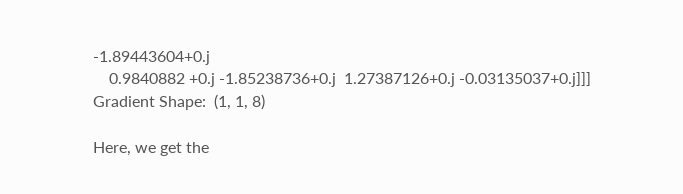-1.89443604+0.j
    0.9840882 +0.j -1.85238736+0.j  1.27387126+0.j -0.03135037+0.j]]]
Gradient Shape:  (1, 1, 8)

Here, we get the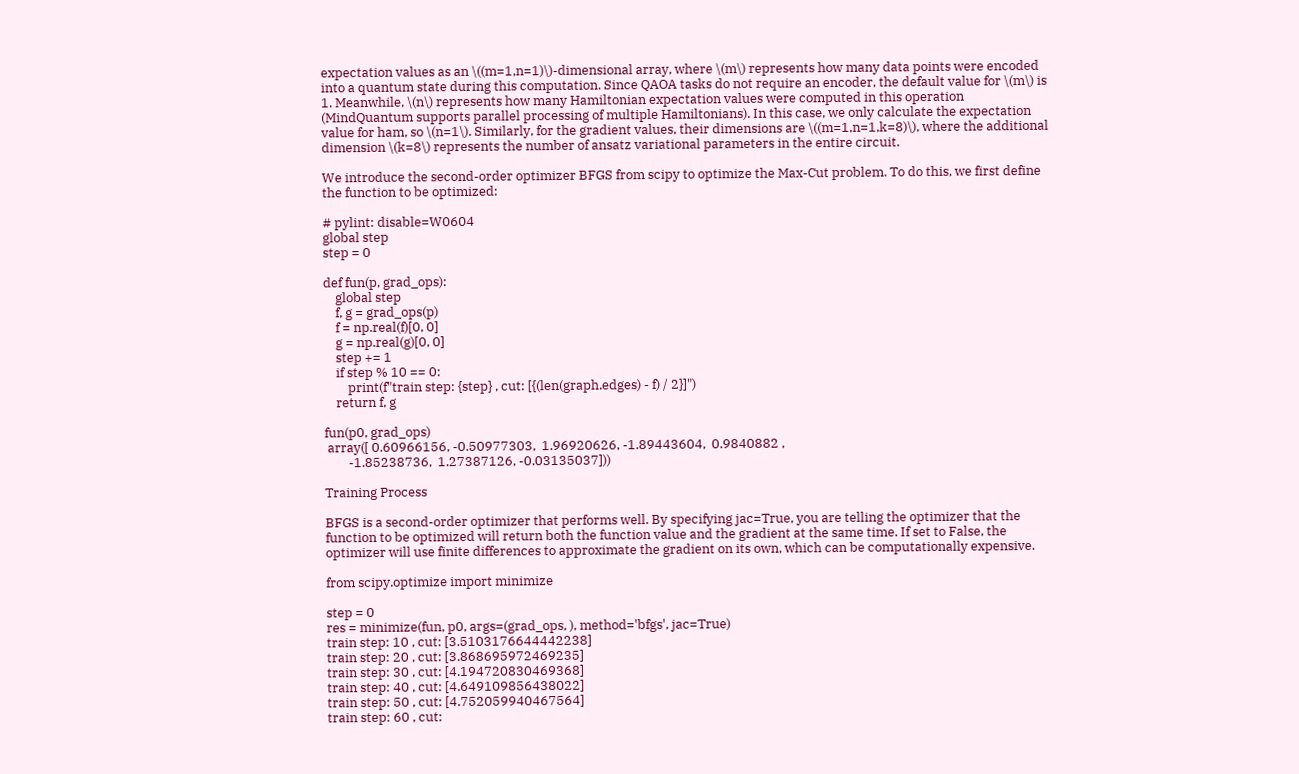expectation values as an \((m=1,n=1)\)-dimensional array, where \(m\) represents how many data points were encoded into a quantum state during this computation. Since QAOA tasks do not require an encoder, the default value for \(m\) is 1. Meanwhile, \(n\) represents how many Hamiltonian expectation values were computed in this operation (MindQuantum supports parallel processing of multiple Hamiltonians). In this case, we only calculate the expectation value for ham, so \(n=1\). Similarly, for the gradient values, their dimensions are \((m=1,n=1,k=8)\), where the additional dimension \(k=8\) represents the number of ansatz variational parameters in the entire circuit.

We introduce the second-order optimizer BFGS from scipy to optimize the Max-Cut problem. To do this, we first define the function to be optimized:

# pylint: disable=W0604
global step
step = 0

def fun(p, grad_ops):
    global step
    f, g = grad_ops(p)
    f = np.real(f)[0, 0]
    g = np.real(g)[0, 0]
    step += 1
    if step % 10 == 0:
        print(f"train step: {step} , cut: [{(len(graph.edges) - f) / 2}]")
    return f, g

fun(p0, grad_ops)
 array([ 0.60966156, -0.50977303,  1.96920626, -1.89443604,  0.9840882 ,
        -1.85238736,  1.27387126, -0.03135037]))

Training Process

BFGS is a second-order optimizer that performs well. By specifying jac=True, you are telling the optimizer that the function to be optimized will return both the function value and the gradient at the same time. If set to False, the optimizer will use finite differences to approximate the gradient on its own, which can be computationally expensive.

from scipy.optimize import minimize

step = 0
res = minimize(fun, p0, args=(grad_ops, ), method='bfgs', jac=True)
train step: 10 , cut: [3.5103176644442238]
train step: 20 , cut: [3.868695972469235]
train step: 30 , cut: [4.194720830469368]
train step: 40 , cut: [4.649109856438022]
train step: 50 , cut: [4.752059940467564]
train step: 60 , cut: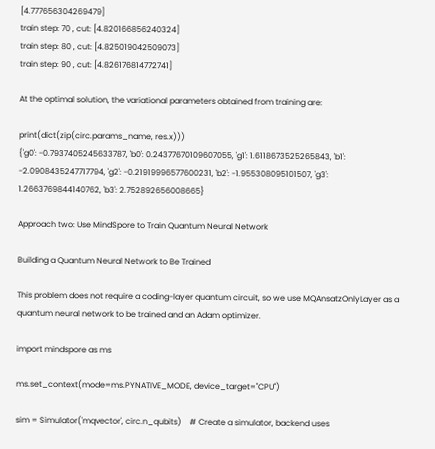[4.777656304269479]
train step: 70 , cut: [4.820166856240324]
train step: 80 , cut: [4.825019042509073]
train step: 90 , cut: [4.826176814772741]

At the optimal solution, the variational parameters obtained from training are:

print(dict(zip(circ.params_name, res.x)))
{'g0': -0.7937405245633787, 'b0': 0.24377670109607055, 'g1': 1.6118673525265843, 'b1': -2.0908435247717794, 'g2': -0.21919996577600231, 'b2': -1.955308095101507, 'g3': 1.2663769844140762, 'b3': 2.752892656008665}

Approach two: Use MindSpore to Train Quantum Neural Network

Building a Quantum Neural Network to Be Trained

This problem does not require a coding-layer quantum circuit, so we use MQAnsatzOnlyLayer as a quantum neural network to be trained and an Adam optimizer.

import mindspore as ms

ms.set_context(mode=ms.PYNATIVE_MODE, device_target="CPU")

sim = Simulator('mqvector', circ.n_qubits)    # Create a simulator, backend uses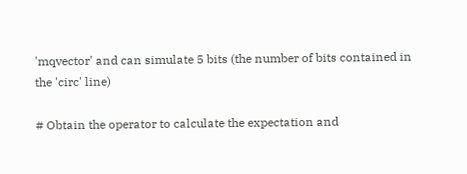'mqvector' and can simulate 5 bits (the number of bits contained in the 'circ' line)

# Obtain the operator to calculate the expectation and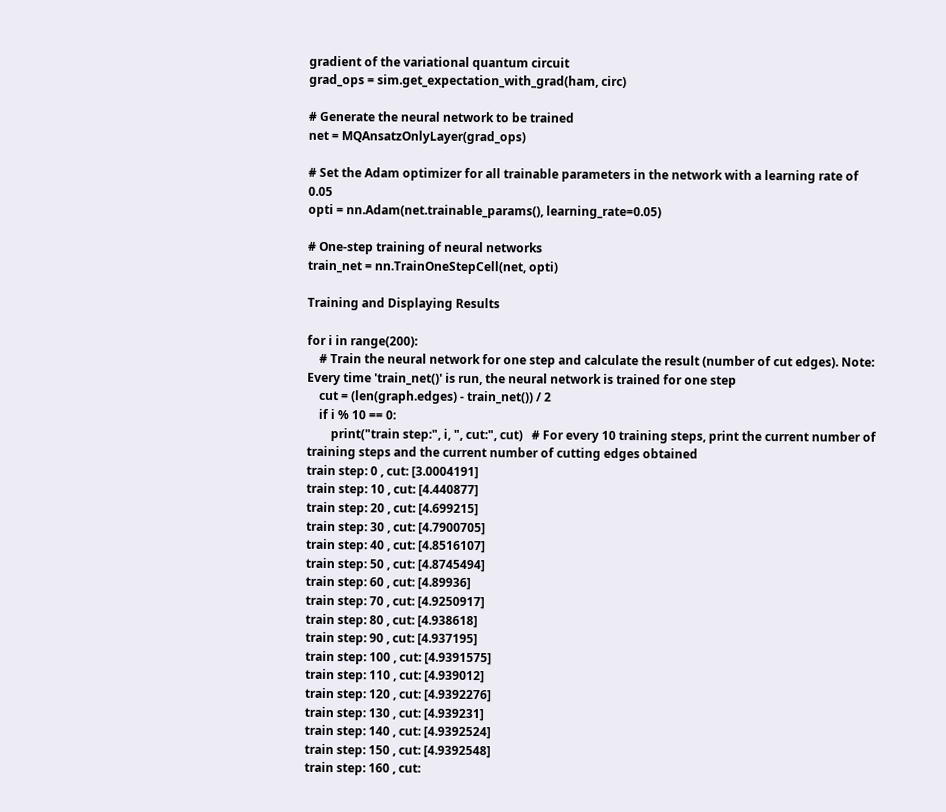gradient of the variational quantum circuit
grad_ops = sim.get_expectation_with_grad(ham, circ)

# Generate the neural network to be trained
net = MQAnsatzOnlyLayer(grad_ops)

# Set the Adam optimizer for all trainable parameters in the network with a learning rate of 0.05
opti = nn.Adam(net.trainable_params(), learning_rate=0.05)

# One-step training of neural networks
train_net = nn.TrainOneStepCell(net, opti)

Training and Displaying Results

for i in range(200):
    # Train the neural network for one step and calculate the result (number of cut edges). Note: Every time 'train_net()' is run, the neural network is trained for one step
    cut = (len(graph.edges) - train_net()) / 2
    if i % 10 == 0:
        print("train step:", i, ", cut:", cut)   # For every 10 training steps, print the current number of training steps and the current number of cutting edges obtained
train step: 0 , cut: [3.0004191]
train step: 10 , cut: [4.440877]
train step: 20 , cut: [4.699215]
train step: 30 , cut: [4.7900705]
train step: 40 , cut: [4.8516107]
train step: 50 , cut: [4.8745494]
train step: 60 , cut: [4.89936]
train step: 70 , cut: [4.9250917]
train step: 80 , cut: [4.938618]
train step: 90 , cut: [4.937195]
train step: 100 , cut: [4.9391575]
train step: 110 , cut: [4.939012]
train step: 120 , cut: [4.9392276]
train step: 130 , cut: [4.939231]
train step: 140 , cut: [4.9392524]
train step: 150 , cut: [4.9392548]
train step: 160 , cut: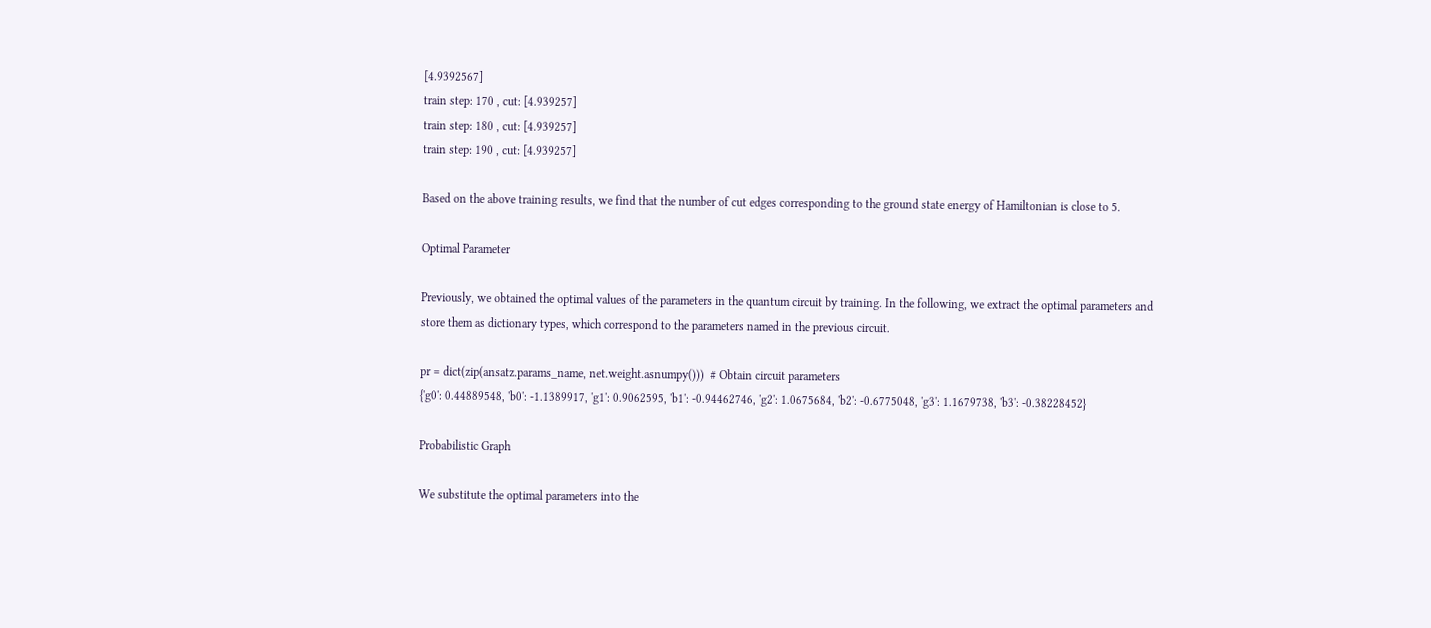[4.9392567]
train step: 170 , cut: [4.939257]
train step: 180 , cut: [4.939257]
train step: 190 , cut: [4.939257]

Based on the above training results, we find that the number of cut edges corresponding to the ground state energy of Hamiltonian is close to 5.

Optimal Parameter

Previously, we obtained the optimal values of the parameters in the quantum circuit by training. In the following, we extract the optimal parameters and store them as dictionary types, which correspond to the parameters named in the previous circuit.

pr = dict(zip(ansatz.params_name, net.weight.asnumpy()))  # Obtain circuit parameters
{'g0': 0.44889548, 'b0': -1.1389917, 'g1': 0.9062595, 'b1': -0.94462746, 'g2': 1.0675684, 'b2': -0.6775048, 'g3': 1.1679738, 'b3': -0.38228452}

Probabilistic Graph

We substitute the optimal parameters into the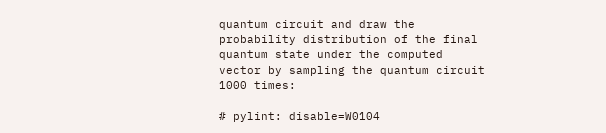quantum circuit and draw the probability distribution of the final quantum state under the computed vector by sampling the quantum circuit 1000 times:

# pylint: disable=W0104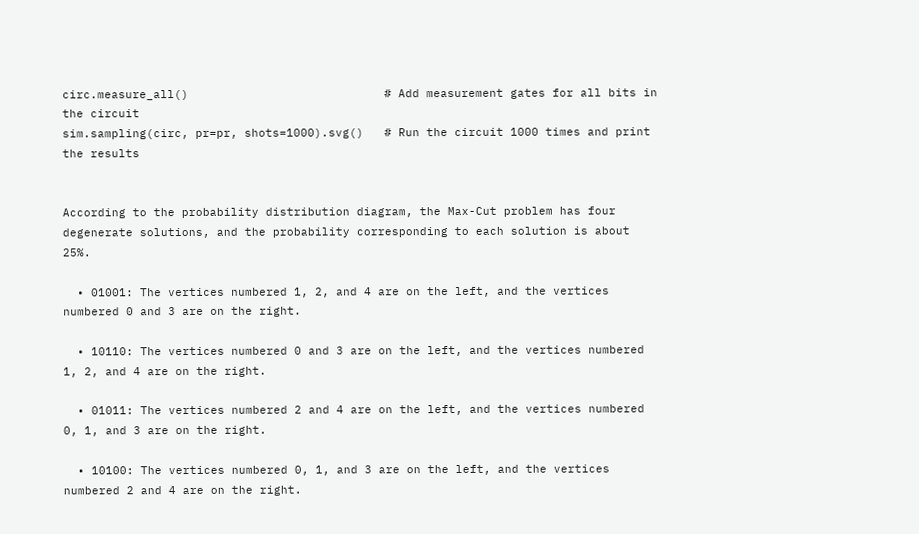circ.measure_all()                            # Add measurement gates for all bits in the circuit
sim.sampling(circ, pr=pr, shots=1000).svg()   # Run the circuit 1000 times and print the results


According to the probability distribution diagram, the Max-Cut problem has four degenerate solutions, and the probability corresponding to each solution is about 25%.

  • 01001: The vertices numbered 1, 2, and 4 are on the left, and the vertices numbered 0 and 3 are on the right.

  • 10110: The vertices numbered 0 and 3 are on the left, and the vertices numbered 1, 2, and 4 are on the right.

  • 01011: The vertices numbered 2 and 4 are on the left, and the vertices numbered 0, 1, and 3 are on the right.

  • 10100: The vertices numbered 0, 1, and 3 are on the left, and the vertices numbered 2 and 4 are on the right.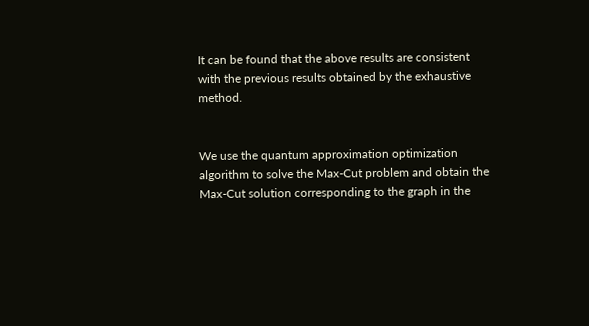It can be found that the above results are consistent with the previous results obtained by the exhaustive method.


We use the quantum approximation optimization algorithm to solve the Max-Cut problem and obtain the Max-Cut solution corresponding to the graph in the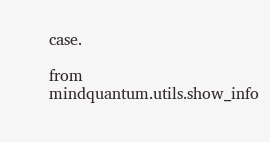case.

from mindquantum.utils.show_info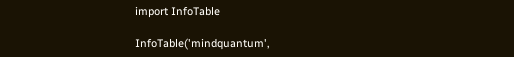import InfoTable

InfoTable('mindquantum',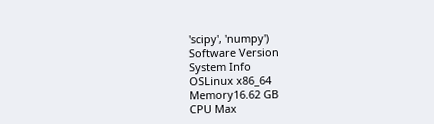'scipy', 'numpy')
Software Version
System Info
OSLinux x86_64
Memory16.62 GB
CPU Max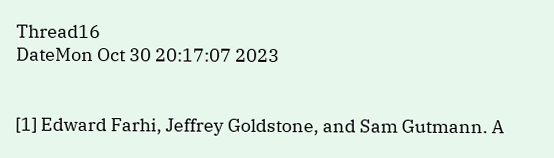Thread16
DateMon Oct 30 20:17:07 2023


[1] Edward Farhi, Jeffrey Goldstone, and Sam Gutmann. A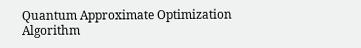Quantum Approximate Optimization Algorithm